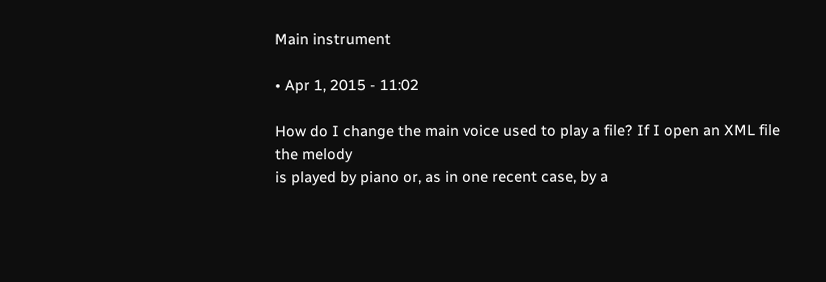Main instrument

• Apr 1, 2015 - 11:02

How do I change the main voice used to play a file? If I open an XML file the melody
is played by piano or, as in one recent case, by a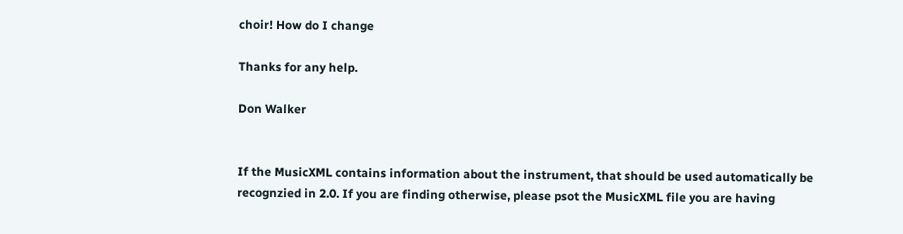choir! How do I change

Thanks for any help.

Don Walker


If the MusicXML contains information about the instrument, that should be used automatically be recognzied in 2.0. If you are finding otherwise, please psot the MusicXML file you are having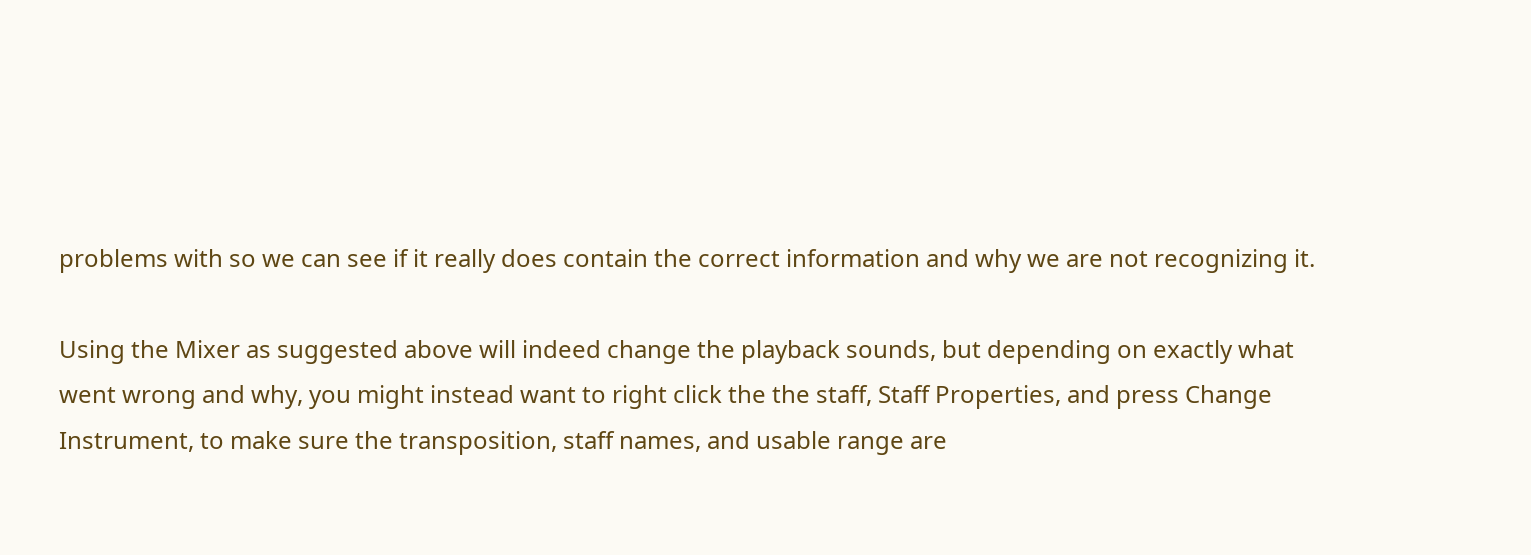problems with so we can see if it really does contain the correct information and why we are not recognizing it.

Using the Mixer as suggested above will indeed change the playback sounds, but depending on exactly what went wrong and why, you might instead want to right click the the staff, Staff Properties, and press Change Instrument, to make sure the transposition, staff names, and usable range are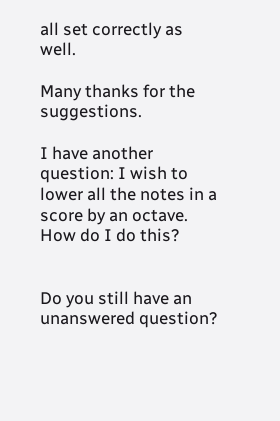all set correctly as well.

Many thanks for the suggestions.

I have another question: I wish to lower all the notes in a score by an octave. How do I do this?


Do you still have an unanswered question?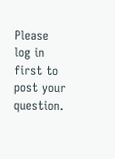Please log in first to post your question.